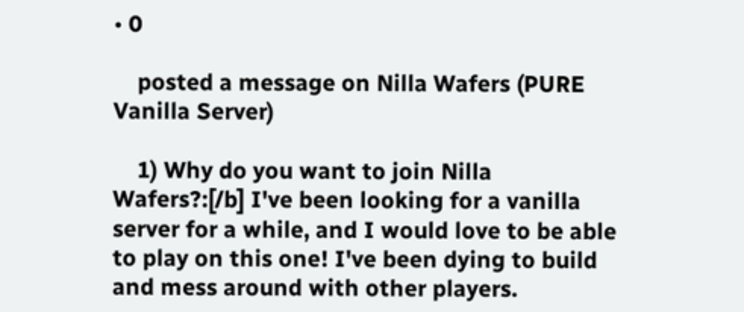• 0

    posted a message on Nilla Wafers (PURE Vanilla Server)

    1) Why do you want to join Nilla Wafers?:[/b] I've been looking for a vanilla server for a while, and I would love to be able to play on this one! I've been dying to build and mess around with other players.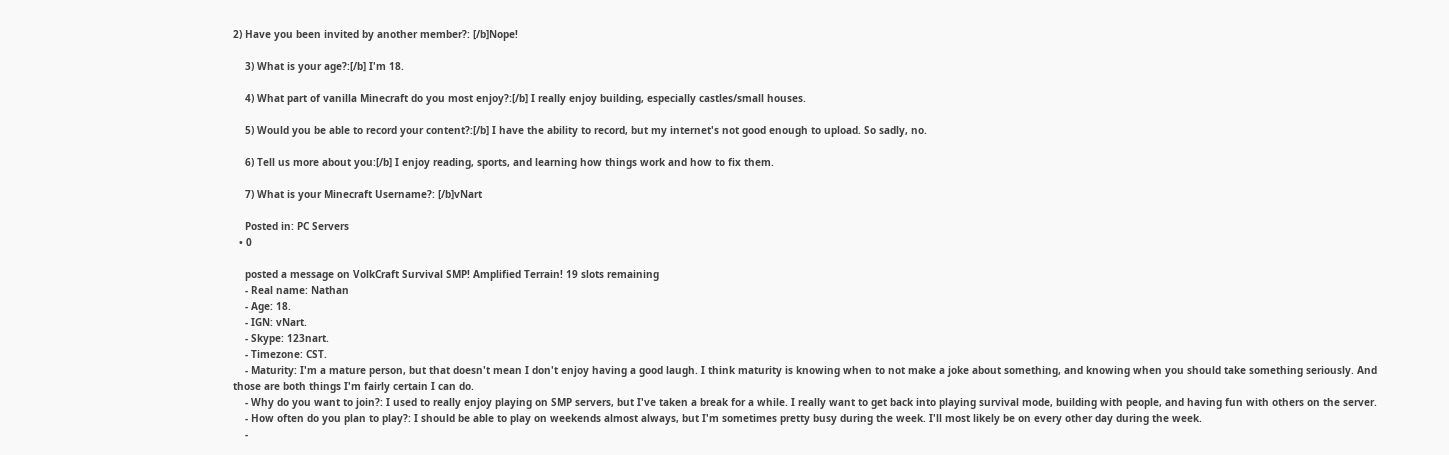2) Have you been invited by another member?: [/b]Nope!

    3) What is your age?:[/b] I'm 18.

    4) What part of vanilla Minecraft do you most enjoy?:[/b] I really enjoy building, especially castles/small houses.

    5) Would you be able to record your content?:[/b] I have the ability to record, but my internet's not good enough to upload. So sadly, no.

    6) Tell us more about you:[/b] I enjoy reading, sports, and learning how things work and how to fix them.

    7) What is your Minecraft Username?: [/b]vNart

    Posted in: PC Servers
  • 0

    posted a message on VolkCraft Survival SMP! Amplified Terrain! 19 slots remaining
    - Real name: Nathan
    - Age: 18.
    - IGN: vNart.
    - Skype: 123nart.
    - Timezone: CST.
    - Maturity: I'm a mature person, but that doesn't mean I don't enjoy having a good laugh. I think maturity is knowing when to not make a joke about something, and knowing when you should take something seriously. And those are both things I'm fairly certain I can do.
    - Why do you want to join?: I used to really enjoy playing on SMP servers, but I've taken a break for a while. I really want to get back into playing survival mode, building with people, and having fun with others on the server.
    - How often do you plan to play?: I should be able to play on weekends almost always, but I'm sometimes pretty busy during the week. I'll most likely be on every other day during the week.
    -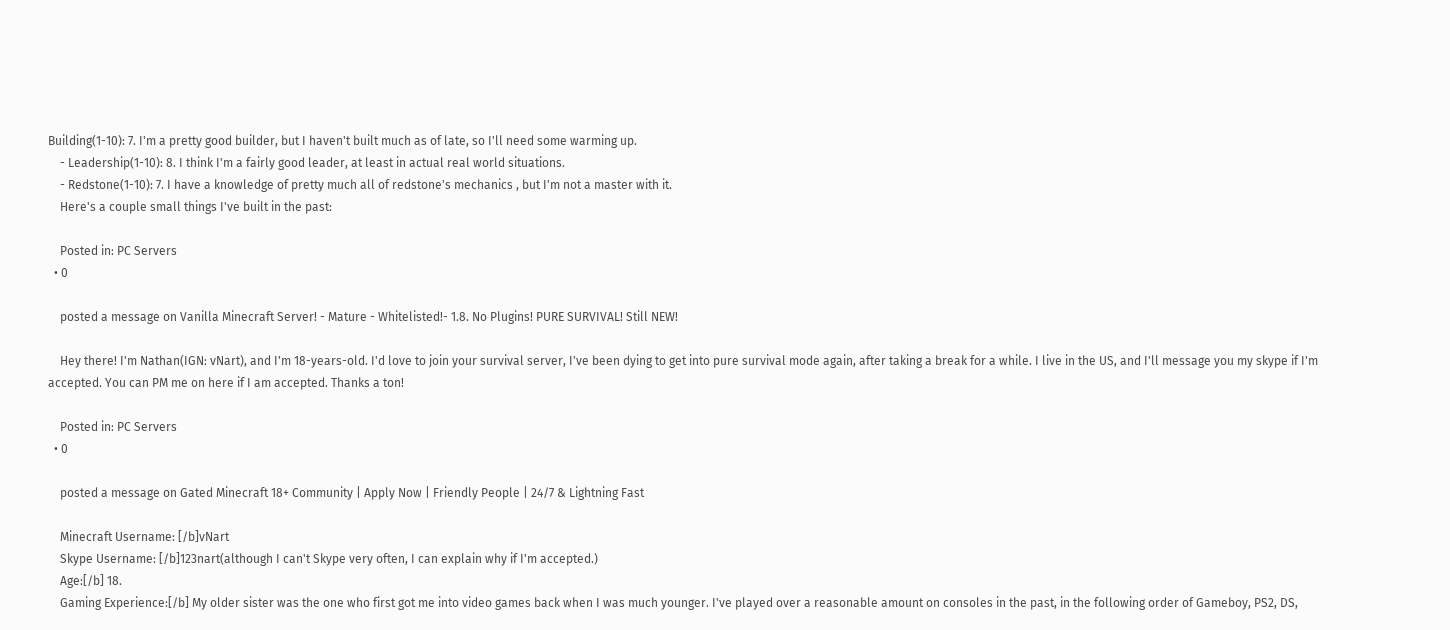Building(1-10): 7. I'm a pretty good builder, but I haven't built much as of late, so I'll need some warming up.
    - Leadership(1-10): 8. I think I'm a fairly good leader, at least in actual real world situations.
    - Redstone(1-10): 7. I have a knowledge of pretty much all of redstone's mechanics , but I'm not a master with it.
    Here's a couple small things I've built in the past:

    Posted in: PC Servers
  • 0

    posted a message on Vanilla Minecraft Server! - Mature - Whitelisted!- 1.8. No Plugins! PURE SURVIVAL! Still NEW!

    Hey there! I'm Nathan(IGN: vNart), and I'm 18-years-old. I'd love to join your survival server, I've been dying to get into pure survival mode again, after taking a break for a while. I live in the US, and I'll message you my skype if I'm accepted. You can PM me on here if I am accepted. Thanks a ton!

    Posted in: PC Servers
  • 0

    posted a message on Gated Minecraft 18+ Community | Apply Now | Friendly People | 24/7 & Lightning Fast

    Minecraft Username: [/b]vNart
    Skype Username: [/b]123nart(although I can't Skype very often, I can explain why if I'm accepted.)
    Age:[/b] 18.
    Gaming Experience:[/b] My older sister was the one who first got me into video games back when I was much younger. I've played over a reasonable amount on consoles in the past, in the following order of Gameboy, PS2, DS,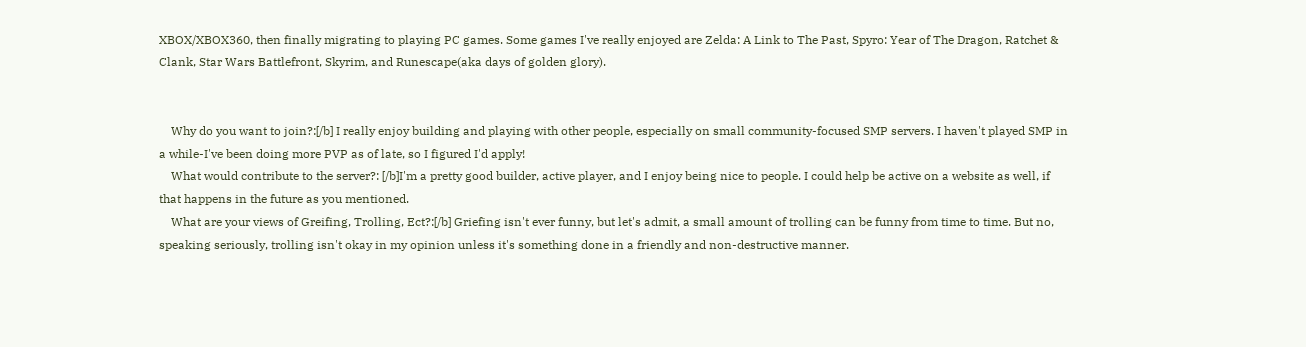XBOX/XBOX360, then finally migrating to playing PC games. Some games I've really enjoyed are Zelda: A Link to The Past, Spyro: Year of The Dragon, Ratchet & Clank, Star Wars Battlefront, Skyrim, and Runescape(aka days of golden glory).


    Why do you want to join?:[/b] I really enjoy building and playing with other people, especially on small community-focused SMP servers. I haven't played SMP in a while-I've been doing more PVP as of late, so I figured I'd apply!
    What would contribute to the server?: [/b]I'm a pretty good builder, active player, and I enjoy being nice to people. I could help be active on a website as well, if that happens in the future as you mentioned.
    What are your views of Greifing, Trolling, Ect?:[/b] Griefing isn't ever funny, but let's admit, a small amount of trolling can be funny from time to time. But no, speaking seriously, trolling isn't okay in my opinion unless it's something done in a friendly and non-destructive manner.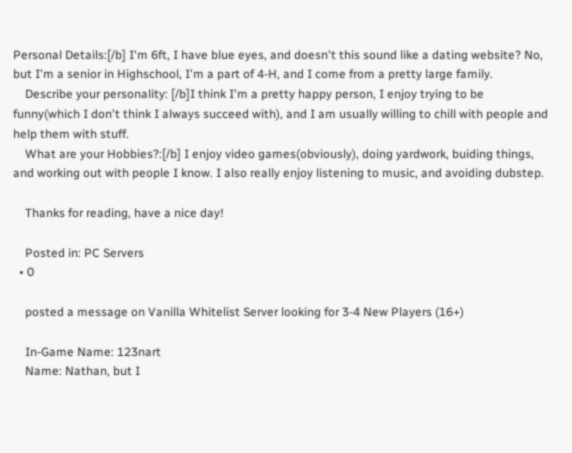Personal Details:[/b] I'm 6ft, I have blue eyes, and doesn't this sound like a dating website? No, but I'm a senior in Highschool, I'm a part of 4-H, and I come from a pretty large family.
    Describe your personality: [/b]I think I'm a pretty happy person, I enjoy trying to be funny(which I don't think I always succeed with), and I am usually willing to chill with people and help them with stuff.
    What are your Hobbies?:[/b] I enjoy video games(obviously), doing yardwork, buiding things, and working out with people I know. I also really enjoy listening to music, and avoiding dubstep.

    Thanks for reading, have a nice day!

    Posted in: PC Servers
  • 0

    posted a message on Vanilla Whitelist Server looking for 3-4 New Players (16+)

    In-Game Name: 123nart
    Name: Nathan, but I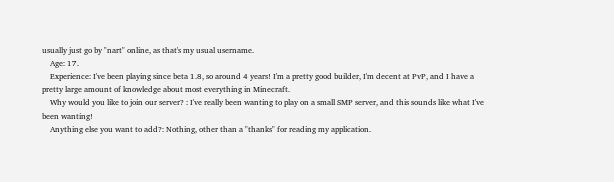usually just go by "nart" online, as that's my usual username.
    Age: 17.
    Experience: I've been playing since beta 1.8, so around 4 years! I'm a pretty good builder, I'm decent at PvP, and I have a pretty large amount of knowledge about most everything in Minecraft.
    Why would you like to join our server? : I've really been wanting to play on a small SMP server, and this sounds like what I've been wanting!
    Anything else you want to add?: Nothing, other than a "thanks" for reading my application.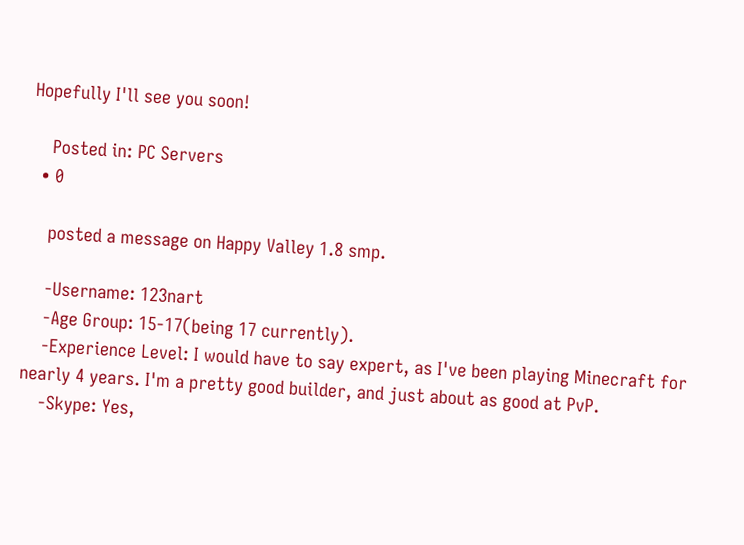Hopefully I'll see you soon!

    Posted in: PC Servers
  • 0

    posted a message on Happy Valley 1.8 smp.

    -Username: 123nart
    -Age Group: 15-17(being 17 currently).
    -Experience Level: I would have to say expert, as I've been playing Minecraft for nearly 4 years. I'm a pretty good builder, and just about as good at PvP.
    -Skype: Yes,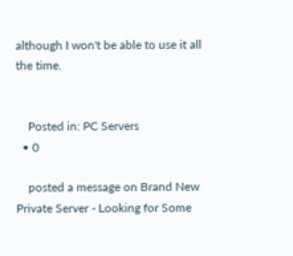although I won't be able to use it all the time.


    Posted in: PC Servers
  • 0

    posted a message on Brand New Private Server - Looking for Some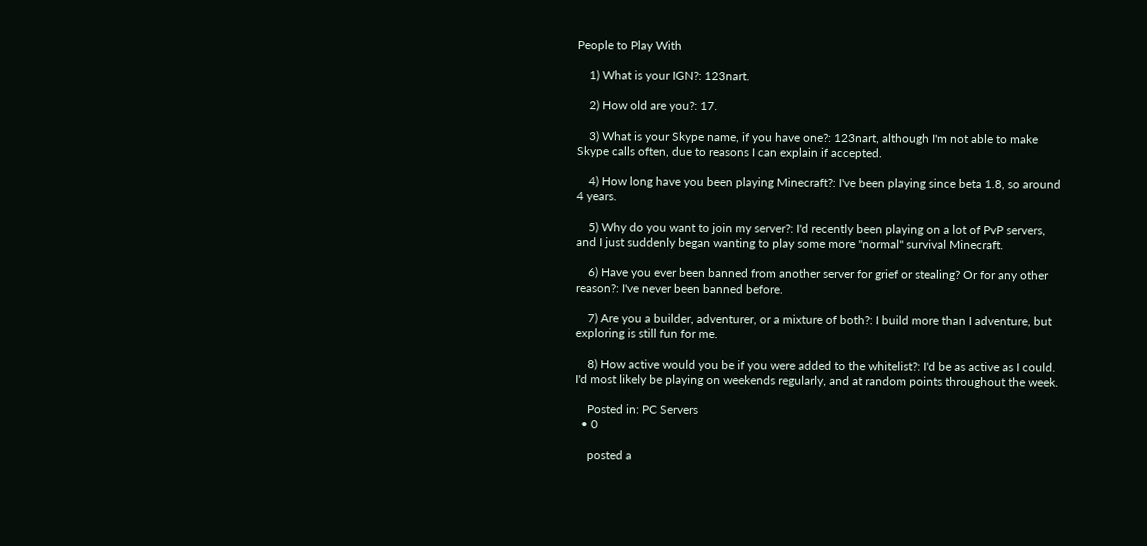People to Play With

    1) What is your IGN?: 123nart.

    2) How old are you?: 17.

    3) What is your Skype name, if you have one?: 123nart, although I'm not able to make Skype calls often, due to reasons I can explain if accepted.

    4) How long have you been playing Minecraft?: I've been playing since beta 1.8, so around 4 years.

    5) Why do you want to join my server?: I'd recently been playing on a lot of PvP servers, and I just suddenly began wanting to play some more "normal" survival Minecraft.

    6) Have you ever been banned from another server for grief or stealing? Or for any other reason?: I've never been banned before.

    7) Are you a builder, adventurer, or a mixture of both?: I build more than I adventure, but exploring is still fun for me.

    8) How active would you be if you were added to the whitelist?: I'd be as active as I could. I'd most likely be playing on weekends regularly, and at random points throughout the week.

    Posted in: PC Servers
  • 0

    posted a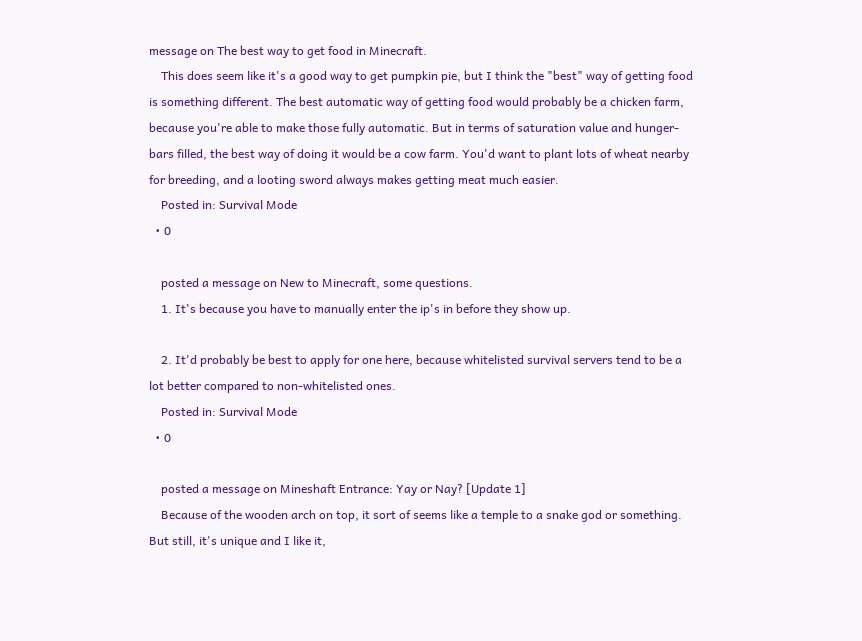message on The best way to get food in Minecraft.
    This does seem like it's a good way to get pumpkin pie, but I think the "best" way of getting food is something different. The best automatic way of getting food would probably be a chicken farm, because you're able to make those fully automatic. But in terms of saturation value and hunger-bars filled, the best way of doing it would be a cow farm. You'd want to plant lots of wheat nearby for breeding, and a looting sword always makes getting meat much easier.
    Posted in: Survival Mode
  • 0

    posted a message on New to Minecraft, some questions.
    1. It's because you have to manually enter the ip's in before they show up.

    2. It'd probably be best to apply for one here, because whitelisted survival servers tend to be a lot better compared to non-whitelisted ones.
    Posted in: Survival Mode
  • 0

    posted a message on Mineshaft Entrance: Yay or Nay? [Update 1]
    Because of the wooden arch on top, it sort of seems like a temple to a snake god or something. But still, it's unique and I like it,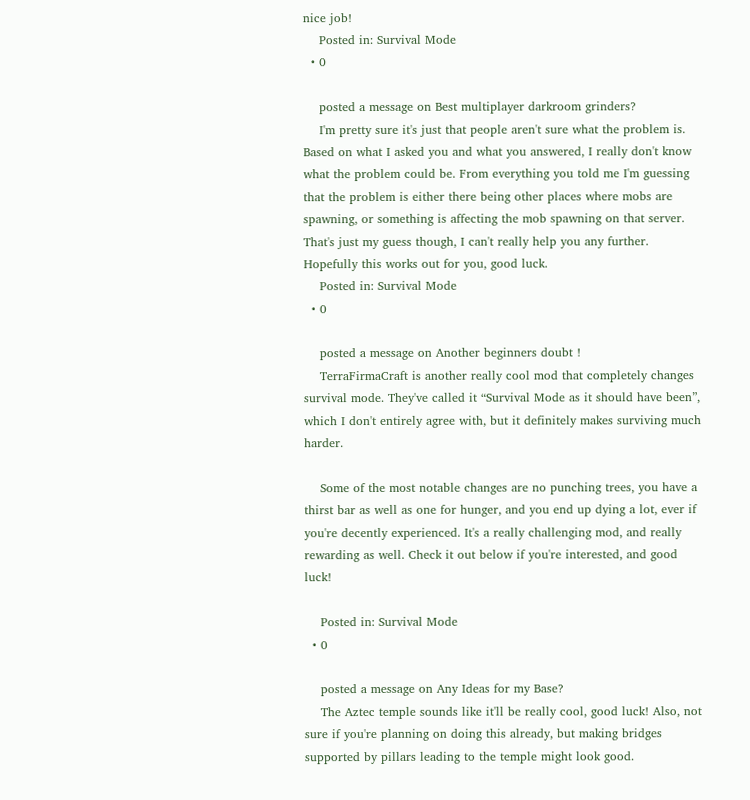nice job!
    Posted in: Survival Mode
  • 0

    posted a message on Best multiplayer darkroom grinders?
    I'm pretty sure it's just that people aren't sure what the problem is. Based on what I asked you and what you answered, I really don't know what the problem could be. From everything you told me I'm guessing that the problem is either there being other places where mobs are spawning, or something is affecting the mob spawning on that server. That's just my guess though, I can't really help you any further. Hopefully this works out for you, good luck.
    Posted in: Survival Mode
  • 0

    posted a message on Another beginners doubt !
    TerraFirmaCraft is another really cool mod that completely changes survival mode. They've called it “Survival Mode as it should have been”, which I don't entirely agree with, but it definitely makes surviving much harder.

    Some of the most notable changes are no punching trees, you have a thirst bar as well as one for hunger, and you end up dying a lot, ever if you're decently experienced. It's a really challenging mod, and really rewarding as well. Check it out below if you're interested, and good luck!

    Posted in: Survival Mode
  • 0

    posted a message on Any Ideas for my Base?
    The Aztec temple sounds like it'll be really cool, good luck! Also, not sure if you're planning on doing this already, but making bridges supported by pillars leading to the temple might look good.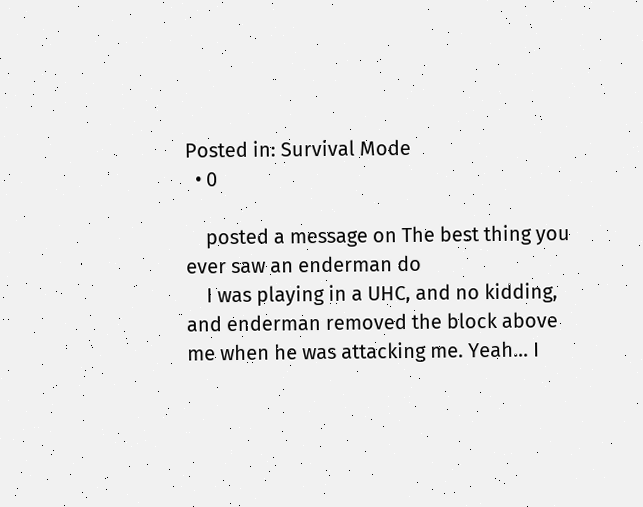Posted in: Survival Mode
  • 0

    posted a message on The best thing you ever saw an enderman do
    I was playing in a UHC, and no kidding, and enderman removed the block above me when he was attacking me. Yeah... I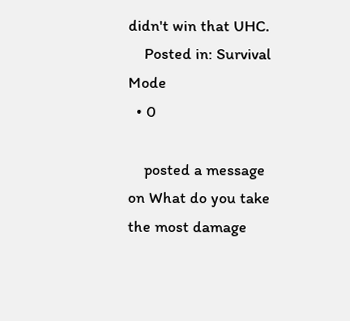didn't win that UHC.
    Posted in: Survival Mode
  • 0

    posted a message on What do you take the most damage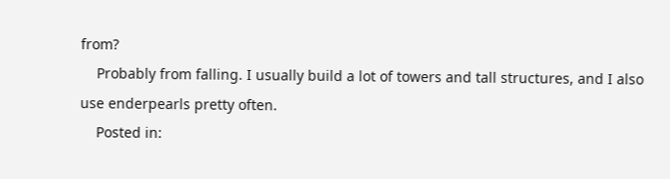from?
    Probably from falling. I usually build a lot of towers and tall structures, and I also use enderpearls pretty often.
    Posted in: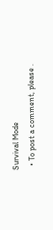Survival Mode
  • To post a comment, please .